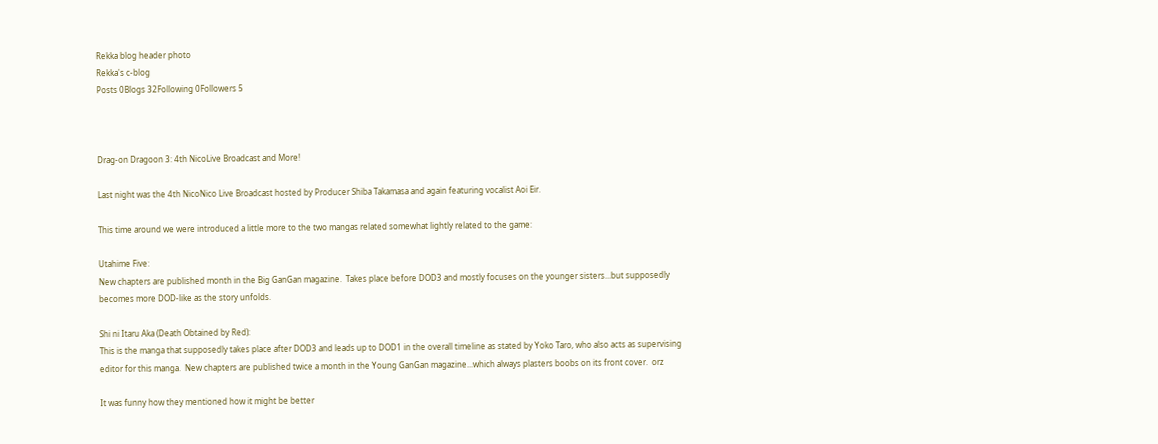Rekka blog header photo
Rekka's c-blog
Posts 0Blogs 32Following 0Followers 5



Drag-on Dragoon 3: 4th NicoLive Broadcast and More!

Last night was the 4th NicoNico Live Broadcast hosted by Producer Shiba Takamasa and again featuring vocalist Aoi Eir.

This time around we were introduced a little more to the two mangas related somewhat lightly related to the game:

Utahime Five:
New chapters are published month in the Big GanGan magazine.  Takes place before DOD3 and mostly focuses on the younger sisters...but supposedly becomes more DOD-like as the story unfolds.

Shi ni Itaru Aka (Death Obtained by Red):
This is the manga that supposedly takes place after DOD3 and leads up to DOD1 in the overall timeline as stated by Yoko Taro, who also acts as supervising editor for this manga.  New chapters are published twice a month in the Young GanGan magazine...which always plasters boobs on its front cover.  orz

It was funny how they mentioned how it might be better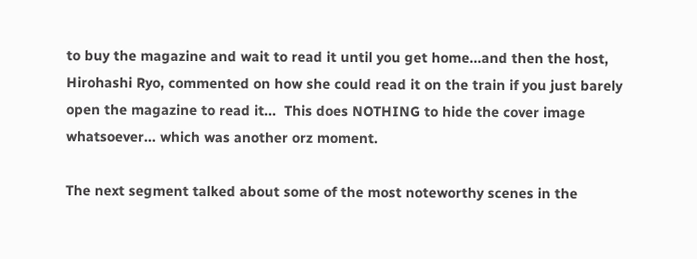to buy the magazine and wait to read it until you get home...and then the host, Hirohashi Ryo, commented on how she could read it on the train if you just barely open the magazine to read it...  This does NOTHING to hide the cover image whatsoever... which was another orz moment.

The next segment talked about some of the most noteworthy scenes in the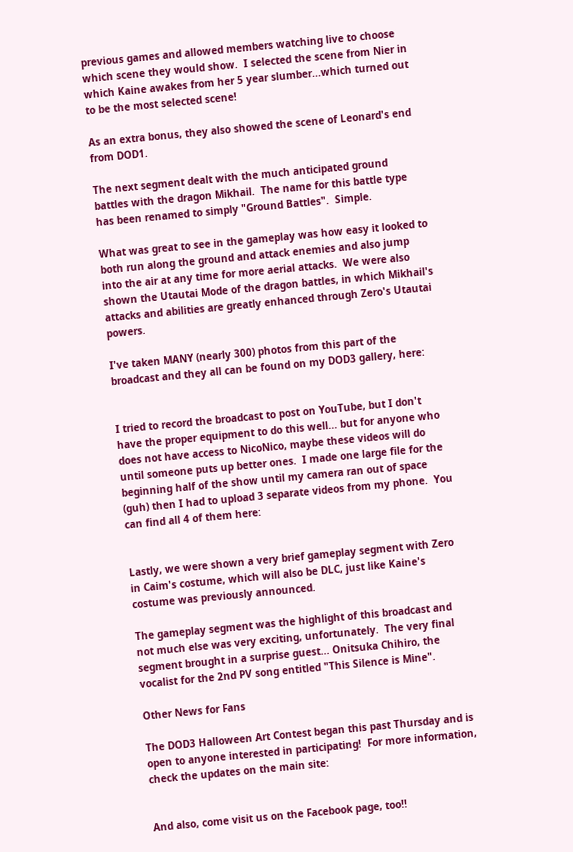previous games and allowed members watching live to choose which scene they would show.  I selected the scene from Nier in which Kaine awakes from her 5 year slumber...which turned out to be the most selected scene!

As an extra bonus, they also showed the scene of Leonard's end from DOD1.

The next segment dealt with the much anticipated ground battles with the dragon Mikhail.  The name for this battle type has been renamed to simply "Ground Battles".  Simple.

What was great to see in the gameplay was how easy it looked to both run along the ground and attack enemies and also jump into the air at any time for more aerial attacks.  We were also shown the Utautai Mode of the dragon battles, in which Mikhail's attacks and abilities are greatly enhanced through Zero's Utautai powers.

I've taken MANY (nearly 300) photos from this part of the broadcast and they all can be found on my DOD3 gallery, here:


I tried to record the broadcast to post on YouTube, but I don't have the proper equipment to do this well... but for anyone who does not have access to NicoNico, maybe these videos will do until someone puts up better ones.  I made one large file for the beginning half of the show until my camera ran out of space (guh) then I had to upload 3 separate videos from my phone.  You can find all 4 of them here:


Lastly, we were shown a very brief gameplay segment with Zero in Caim's costume, which will also be DLC, just like Kaine's costume was previously announced.

The gameplay segment was the highlight of this broadcast and not much else was very exciting, unfortunately.  The very final segment brought in a surprise guest... Onitsuka Chihiro, the vocalist for the 2nd PV song entitled "This Silence is Mine".

Other News for Fans

The DOD3 Halloween Art Contest began this past Thursday and is open to anyone interested in participating!  For more information, check the updates on the main site:


And also, come visit us on the Facebook page, too!!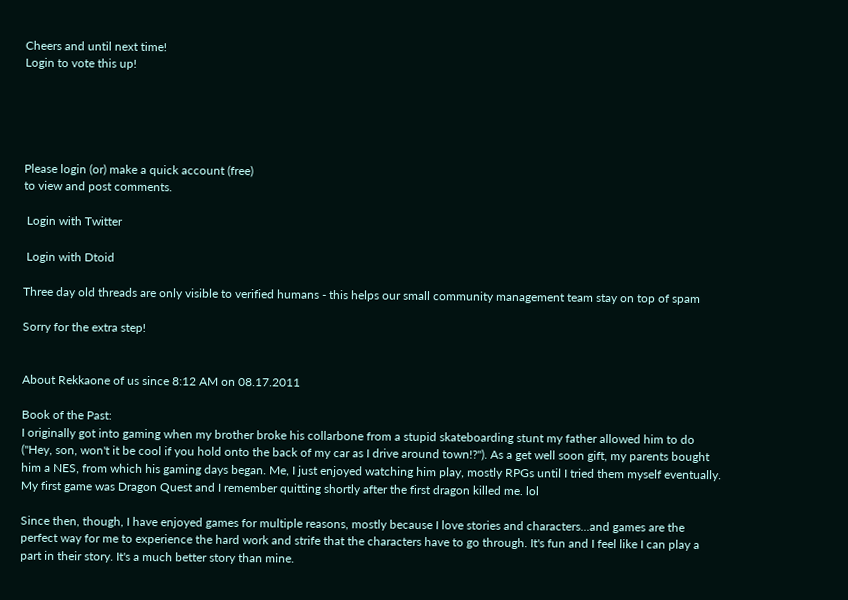Cheers and until next time!
Login to vote this up!





Please login (or) make a quick account (free)
to view and post comments.

 Login with Twitter

 Login with Dtoid

Three day old threads are only visible to verified humans - this helps our small community management team stay on top of spam

Sorry for the extra step!


About Rekkaone of us since 8:12 AM on 08.17.2011

Book of the Past:
I originally got into gaming when my brother broke his collarbone from a stupid skateboarding stunt my father allowed him to do ("Hey, son, won't it be cool if you hold onto the back of my car as I drive around town!?"). As a get well soon gift, my parents bought him a NES, from which his gaming days began. Me, I just enjoyed watching him play, mostly RPGs until I tried them myself eventually. My first game was Dragon Quest and I remember quitting shortly after the first dragon killed me. lol

Since then, though, I have enjoyed games for multiple reasons, mostly because I love stories and characters...and games are the perfect way for me to experience the hard work and strife that the characters have to go through. It's fun and I feel like I can play a part in their story. It's a much better story than mine.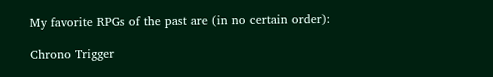My favorite RPGs of the past are (in no certain order):

Chrono Trigger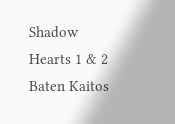Shadow Hearts 1 & 2
Baten Kaitos